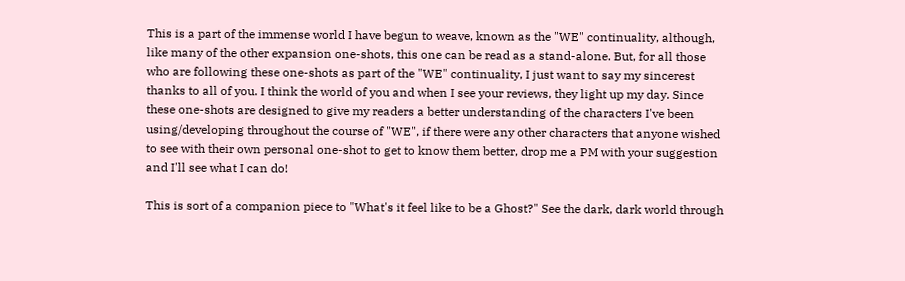This is a part of the immense world I have begun to weave, known as the "WE" continuality, although, like many of the other expansion one-shots, this one can be read as a stand-alone. But, for all those who are following these one-shots as part of the "WE" continuality, I just want to say my sincerest thanks to all of you. I think the world of you and when I see your reviews, they light up my day. Since these one-shots are designed to give my readers a better understanding of the characters I've been using/developing throughout the course of "WE", if there were any other characters that anyone wished to see with their own personal one-shot to get to know them better, drop me a PM with your suggestion and I'll see what I can do!

This is sort of a companion piece to "What's it feel like to be a Ghost?" See the dark, dark world through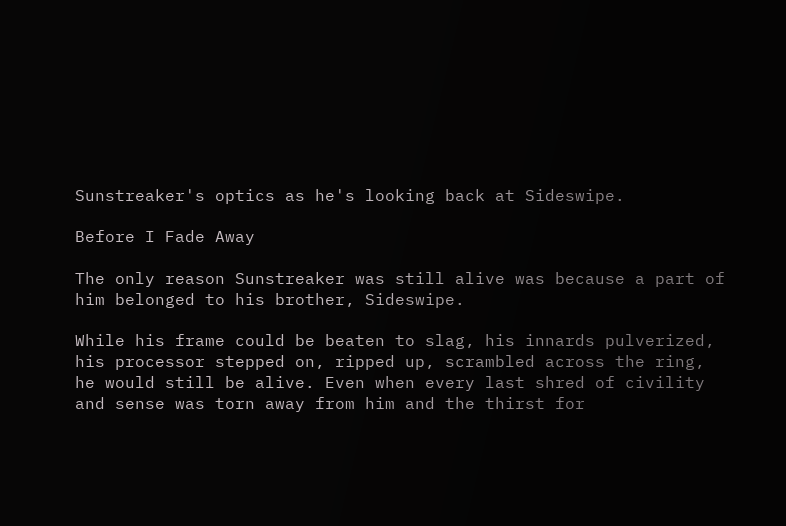Sunstreaker's optics as he's looking back at Sideswipe.

Before I Fade Away

The only reason Sunstreaker was still alive was because a part of him belonged to his brother, Sideswipe.

While his frame could be beaten to slag, his innards pulverized, his processor stepped on, ripped up, scrambled across the ring, he would still be alive. Even when every last shred of civility and sense was torn away from him and the thirst for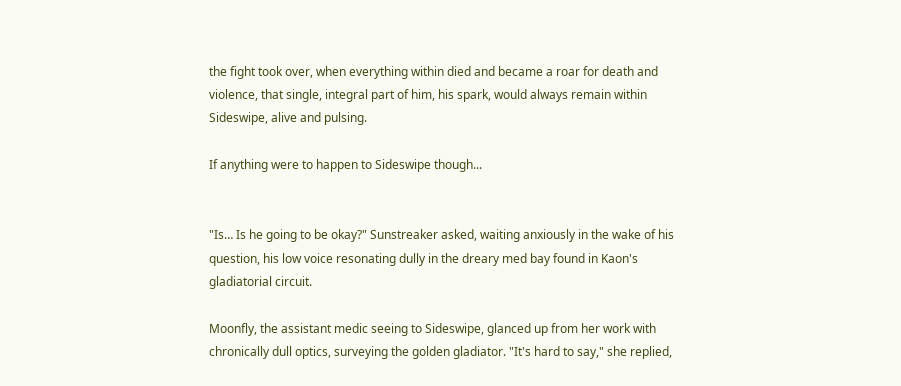the fight took over, when everything within died and became a roar for death and violence, that single, integral part of him, his spark, would always remain within Sideswipe, alive and pulsing.

If anything were to happen to Sideswipe though...


"Is… Is he going to be okay?" Sunstreaker asked, waiting anxiously in the wake of his question, his low voice resonating dully in the dreary med bay found in Kaon's gladiatorial circuit.

Moonfly, the assistant medic seeing to Sideswipe, glanced up from her work with chronically dull optics, surveying the golden gladiator. "It's hard to say," she replied,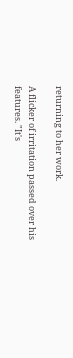returning to her work.

A flicker of irritation passed over his features. "It's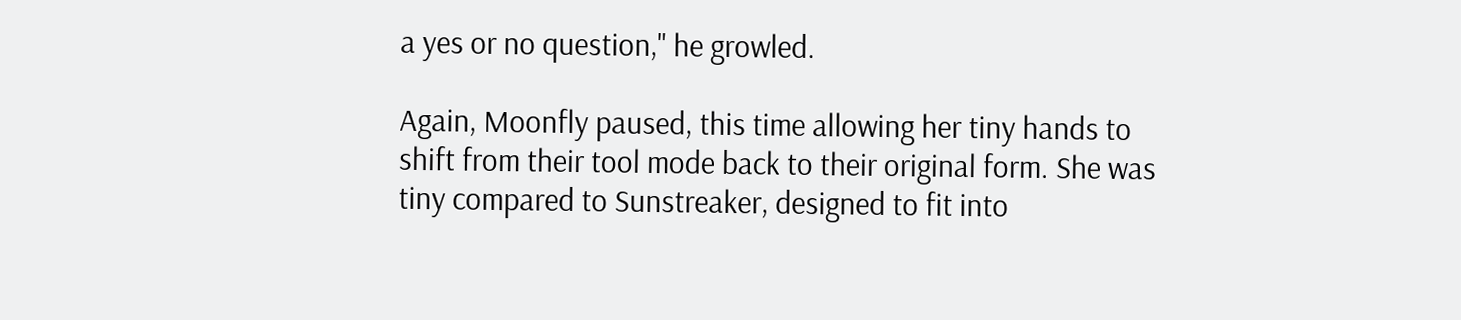a yes or no question," he growled.

Again, Moonfly paused, this time allowing her tiny hands to shift from their tool mode back to their original form. She was tiny compared to Sunstreaker, designed to fit into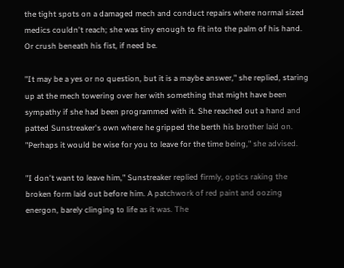the tight spots on a damaged mech and conduct repairs where normal sized medics couldn't reach; she was tiny enough to fit into the palm of his hand. Or crush beneath his fist, if need be.

"It may be a yes or no question, but it is a maybe answer," she replied, staring up at the mech towering over her with something that might have been sympathy if she had been programmed with it. She reached out a hand and patted Sunstreaker's own where he gripped the berth his brother laid on. "Perhaps it would be wise for you to leave for the time being," she advised.

"I don't want to leave him," Sunstreaker replied firmly, optics raking the broken form laid out before him. A patchwork of red paint and oozing energon, barely clinging to life as it was. The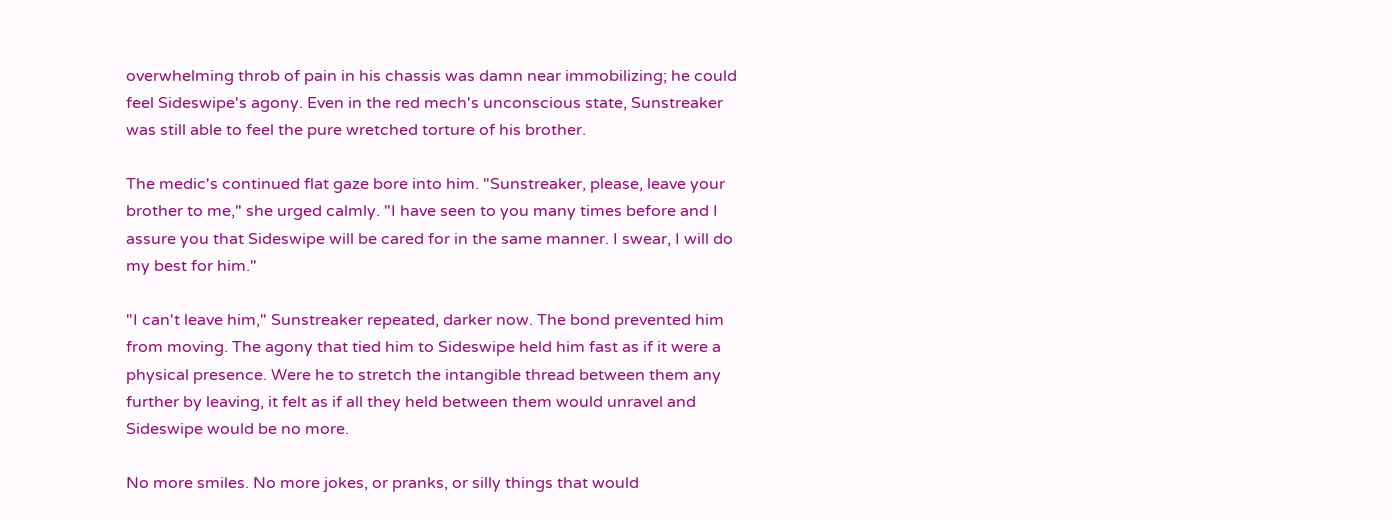overwhelming throb of pain in his chassis was damn near immobilizing; he could feel Sideswipe's agony. Even in the red mech's unconscious state, Sunstreaker was still able to feel the pure wretched torture of his brother.

The medic's continued flat gaze bore into him. "Sunstreaker, please, leave your brother to me," she urged calmly. "I have seen to you many times before and I assure you that Sideswipe will be cared for in the same manner. I swear, I will do my best for him."

"I can't leave him," Sunstreaker repeated, darker now. The bond prevented him from moving. The agony that tied him to Sideswipe held him fast as if it were a physical presence. Were he to stretch the intangible thread between them any further by leaving, it felt as if all they held between them would unravel and Sideswipe would be no more.

No more smiles. No more jokes, or pranks, or silly things that would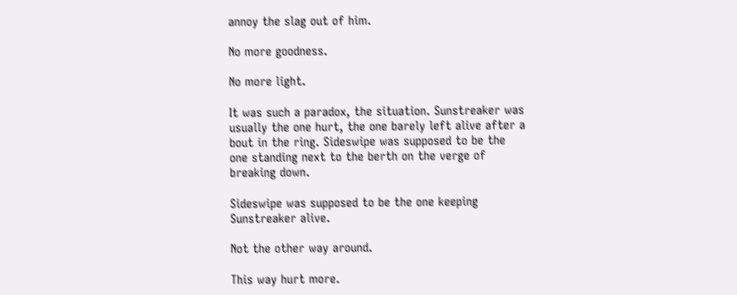annoy the slag out of him.

No more goodness.

No more light.

It was such a paradox, the situation. Sunstreaker was usually the one hurt, the one barely left alive after a bout in the ring. Sideswipe was supposed to be the one standing next to the berth on the verge of breaking down.

Sideswipe was supposed to be the one keeping Sunstreaker alive.

Not the other way around.

This way hurt more.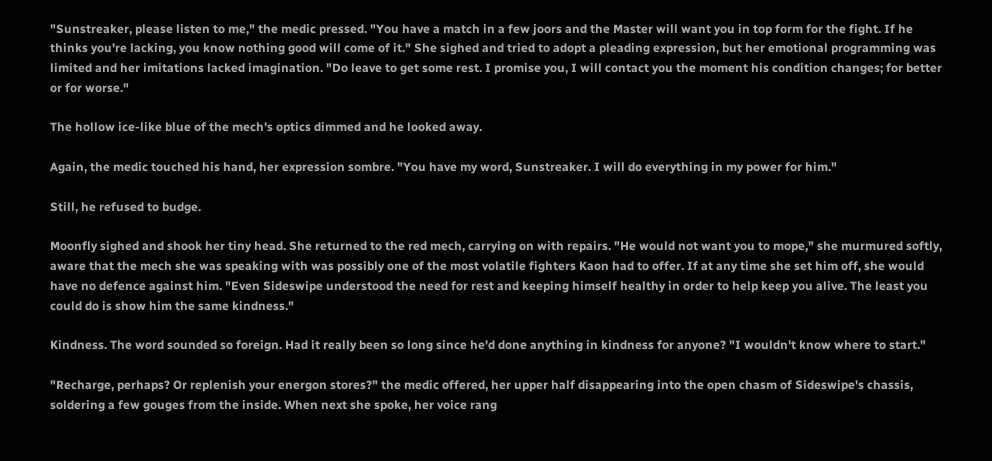"Sunstreaker, please listen to me," the medic pressed. "You have a match in a few joors and the Master will want you in top form for the fight. If he thinks you're lacking, you know nothing good will come of it." She sighed and tried to adopt a pleading expression, but her emotional programming was limited and her imitations lacked imagination. "Do leave to get some rest. I promise you, I will contact you the moment his condition changes; for better or for worse."

The hollow ice-like blue of the mech's optics dimmed and he looked away.

Again, the medic touched his hand, her expression sombre. "You have my word, Sunstreaker. I will do everything in my power for him."

Still, he refused to budge.

Moonfly sighed and shook her tiny head. She returned to the red mech, carrying on with repairs. "He would not want you to mope," she murmured softly, aware that the mech she was speaking with was possibly one of the most volatile fighters Kaon had to offer. If at any time she set him off, she would have no defence against him. "Even Sideswipe understood the need for rest and keeping himself healthy in order to help keep you alive. The least you could do is show him the same kindness."

Kindness. The word sounded so foreign. Had it really been so long since he'd done anything in kindness for anyone? "I wouldn't know where to start."

"Recharge, perhaps? Or replenish your energon stores?" the medic offered, her upper half disappearing into the open chasm of Sideswipe's chassis, soldering a few gouges from the inside. When next she spoke, her voice rang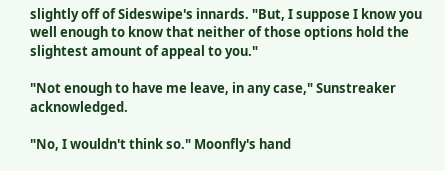slightly off of Sideswipe's innards. "But, I suppose I know you well enough to know that neither of those options hold the slightest amount of appeal to you."

"Not enough to have me leave, in any case," Sunstreaker acknowledged.

"No, I wouldn't think so." Moonfly's hand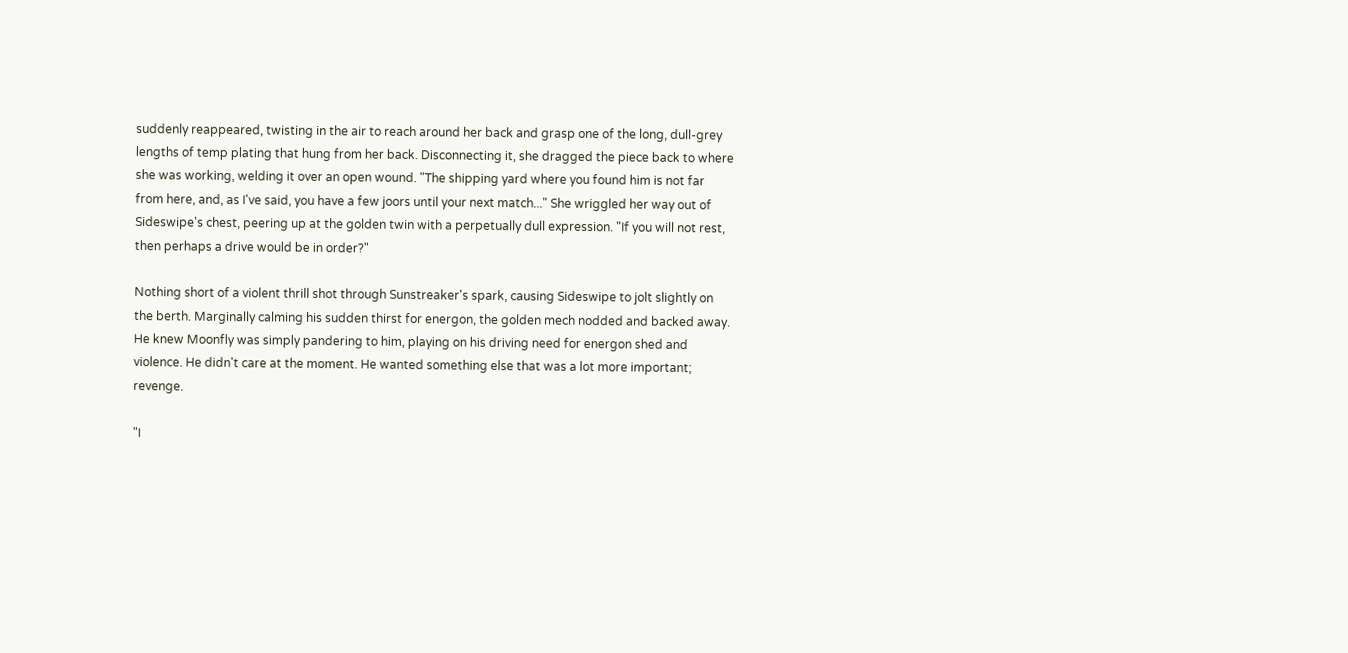suddenly reappeared, twisting in the air to reach around her back and grasp one of the long, dull-grey lengths of temp plating that hung from her back. Disconnecting it, she dragged the piece back to where she was working, welding it over an open wound. "The shipping yard where you found him is not far from here, and, as I've said, you have a few joors until your next match..." She wriggled her way out of Sideswipe's chest, peering up at the golden twin with a perpetually dull expression. "If you will not rest, then perhaps a drive would be in order?"

Nothing short of a violent thrill shot through Sunstreaker's spark, causing Sideswipe to jolt slightly on the berth. Marginally calming his sudden thirst for energon, the golden mech nodded and backed away. He knew Moonfly was simply pandering to him, playing on his driving need for energon shed and violence. He didn't care at the moment. He wanted something else that was a lot more important; revenge.

"I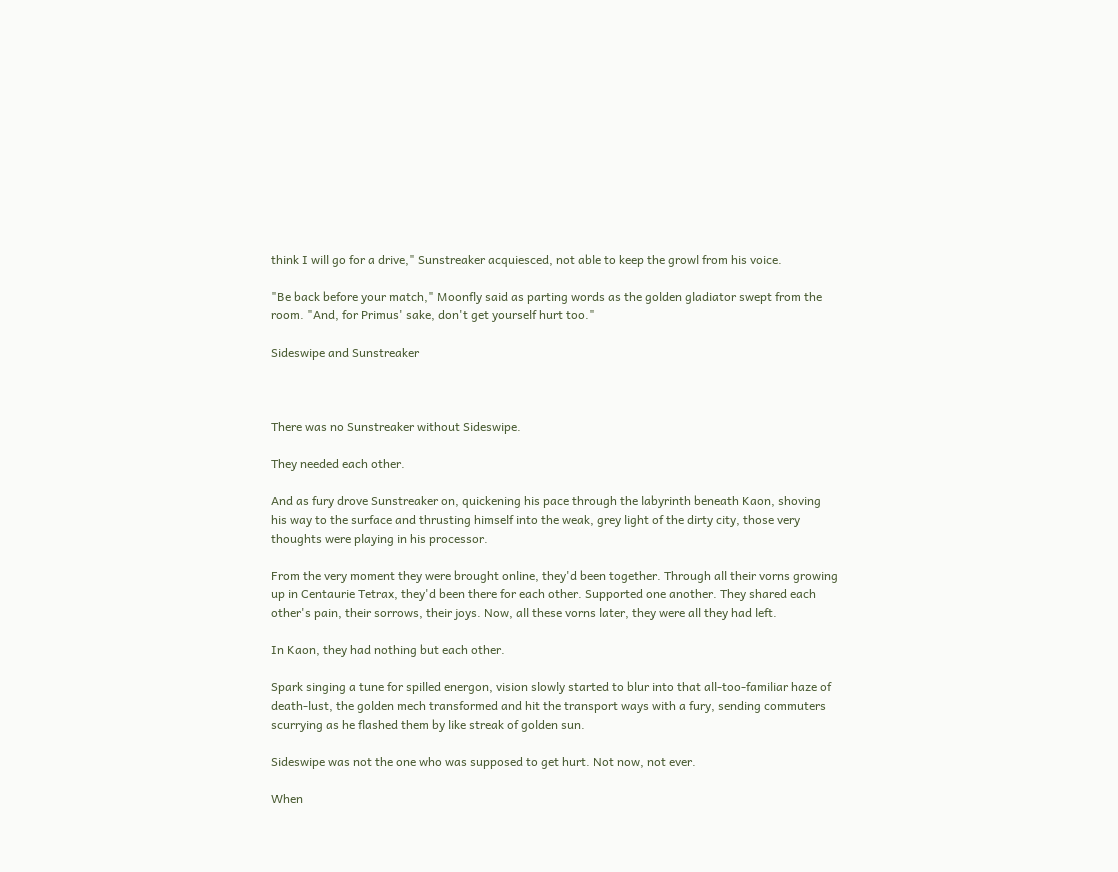think I will go for a drive," Sunstreaker acquiesced, not able to keep the growl from his voice.

"Be back before your match," Moonfly said as parting words as the golden gladiator swept from the room. "And, for Primus' sake, don't get yourself hurt too."

Sideswipe and Sunstreaker



There was no Sunstreaker without Sideswipe.

They needed each other.

And as fury drove Sunstreaker on, quickening his pace through the labyrinth beneath Kaon, shoving his way to the surface and thrusting himself into the weak, grey light of the dirty city, those very thoughts were playing in his processor.

From the very moment they were brought online, they'd been together. Through all their vorns growing up in Centaurie Tetrax, they'd been there for each other. Supported one another. They shared each other's pain, their sorrows, their joys. Now, all these vorns later, they were all they had left.

In Kaon, they had nothing but each other.

Spark singing a tune for spilled energon, vision slowly started to blur into that all-too-familiar haze of death-lust, the golden mech transformed and hit the transport ways with a fury, sending commuters scurrying as he flashed them by like streak of golden sun.

Sideswipe was not the one who was supposed to get hurt. Not now, not ever.

When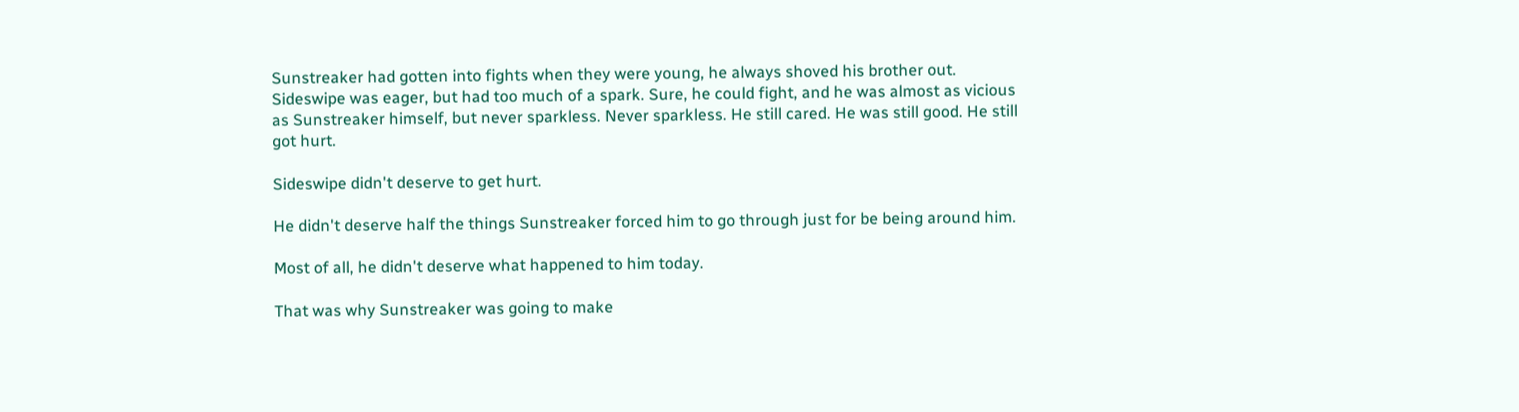Sunstreaker had gotten into fights when they were young, he always shoved his brother out. Sideswipe was eager, but had too much of a spark. Sure, he could fight, and he was almost as vicious as Sunstreaker himself, but never sparkless. Never sparkless. He still cared. He was still good. He still got hurt.

Sideswipe didn't deserve to get hurt.

He didn't deserve half the things Sunstreaker forced him to go through just for be being around him.

Most of all, he didn't deserve what happened to him today.

That was why Sunstreaker was going to make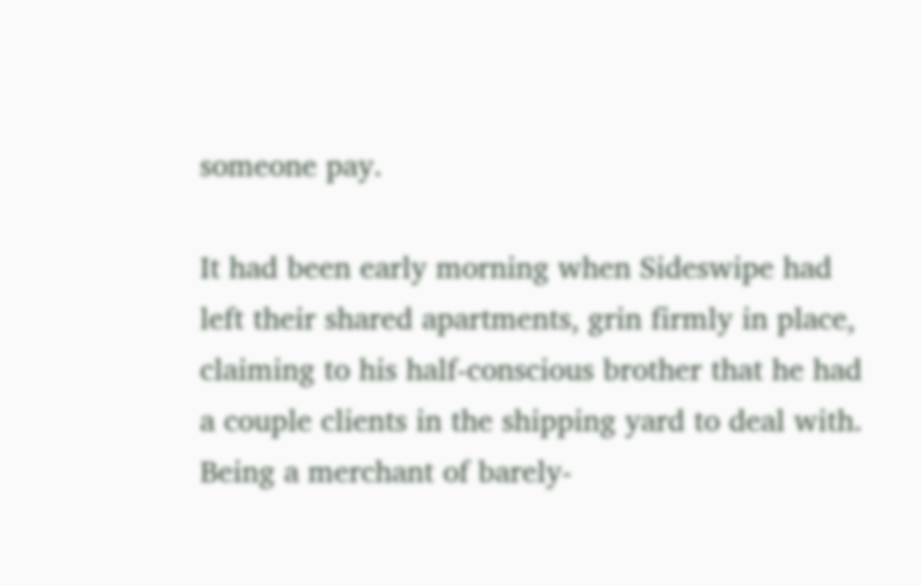someone pay.

It had been early morning when Sideswipe had left their shared apartments, grin firmly in place, claiming to his half-conscious brother that he had a couple clients in the shipping yard to deal with. Being a merchant of barely-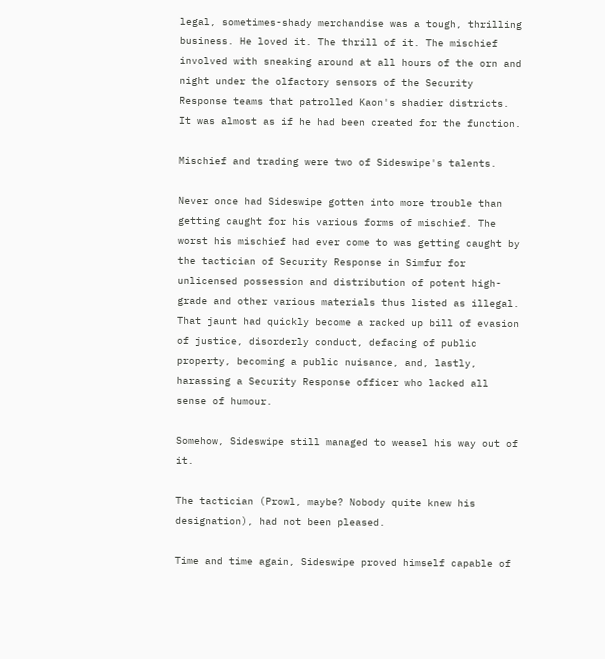legal, sometimes-shady merchandise was a tough, thrilling business. He loved it. The thrill of it. The mischief involved with sneaking around at all hours of the orn and night under the olfactory sensors of the Security Response teams that patrolled Kaon's shadier districts. It was almost as if he had been created for the function.

Mischief and trading were two of Sideswipe's talents.

Never once had Sideswipe gotten into more trouble than getting caught for his various forms of mischief. The worst his mischief had ever come to was getting caught by the tactician of Security Response in Simfur for unlicensed possession and distribution of potent high-grade and other various materials thus listed as illegal. That jaunt had quickly become a racked up bill of evasion of justice, disorderly conduct, defacing of public property, becoming a public nuisance, and, lastly, harassing a Security Response officer who lacked all sense of humour.

Somehow, Sideswipe still managed to weasel his way out of it.

The tactician (Prowl, maybe? Nobody quite knew his designation), had not been pleased.

Time and time again, Sideswipe proved himself capable of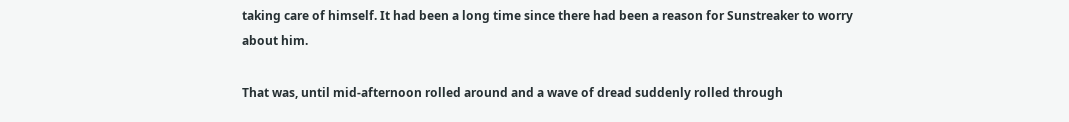taking care of himself. It had been a long time since there had been a reason for Sunstreaker to worry about him.

That was, until mid-afternoon rolled around and a wave of dread suddenly rolled through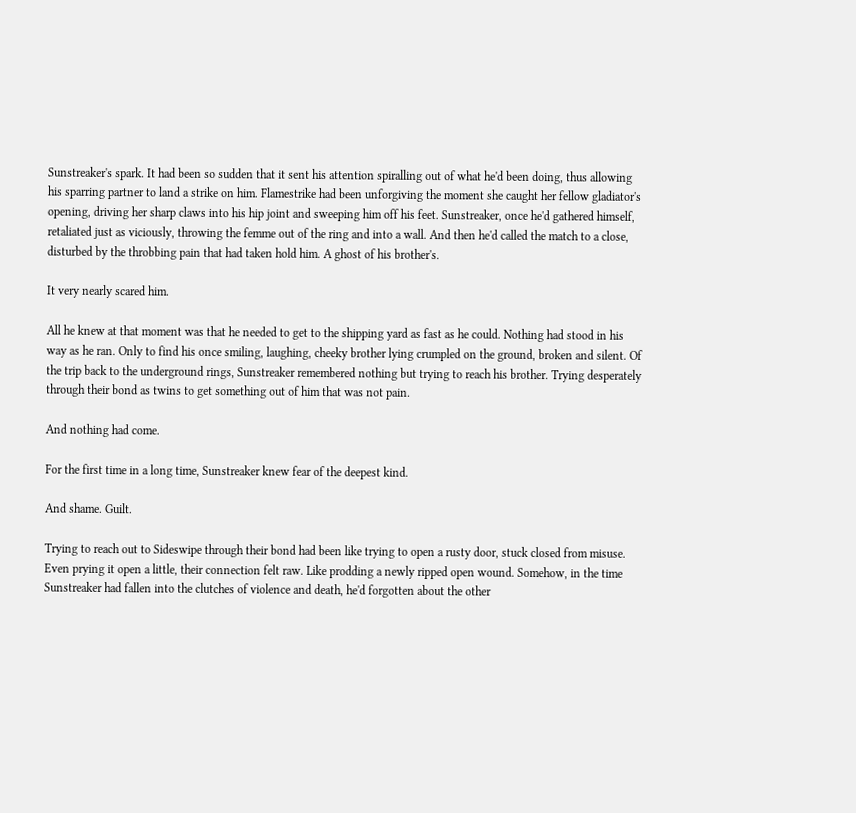Sunstreaker's spark. It had been so sudden that it sent his attention spiralling out of what he'd been doing, thus allowing his sparring partner to land a strike on him. Flamestrike had been unforgiving the moment she caught her fellow gladiator's opening, driving her sharp claws into his hip joint and sweeping him off his feet. Sunstreaker, once he'd gathered himself, retaliated just as viciously, throwing the femme out of the ring and into a wall. And then he'd called the match to a close, disturbed by the throbbing pain that had taken hold him. A ghost of his brother's.

It very nearly scared him.

All he knew at that moment was that he needed to get to the shipping yard as fast as he could. Nothing had stood in his way as he ran. Only to find his once smiling, laughing, cheeky brother lying crumpled on the ground, broken and silent. Of the trip back to the underground rings, Sunstreaker remembered nothing but trying to reach his brother. Trying desperately through their bond as twins to get something out of him that was not pain.

And nothing had come.

For the first time in a long time, Sunstreaker knew fear of the deepest kind.

And shame. Guilt.

Trying to reach out to Sideswipe through their bond had been like trying to open a rusty door, stuck closed from misuse. Even prying it open a little, their connection felt raw. Like prodding a newly ripped open wound. Somehow, in the time Sunstreaker had fallen into the clutches of violence and death, he'd forgotten about the other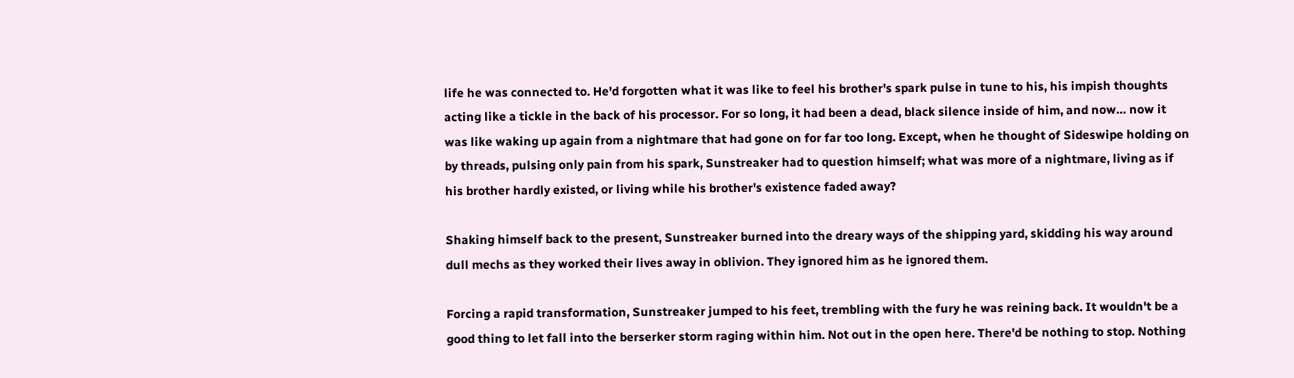life he was connected to. He'd forgotten what it was like to feel his brother's spark pulse in tune to his, his impish thoughts acting like a tickle in the back of his processor. For so long, it had been a dead, black silence inside of him, and now… now it was like waking up again from a nightmare that had gone on for far too long. Except, when he thought of Sideswipe holding on by threads, pulsing only pain from his spark, Sunstreaker had to question himself; what was more of a nightmare, living as if his brother hardly existed, or living while his brother's existence faded away?

Shaking himself back to the present, Sunstreaker burned into the dreary ways of the shipping yard, skidding his way around dull mechs as they worked their lives away in oblivion. They ignored him as he ignored them.

Forcing a rapid transformation, Sunstreaker jumped to his feet, trembling with the fury he was reining back. It wouldn't be a good thing to let fall into the berserker storm raging within him. Not out in the open here. There'd be nothing to stop. Nothing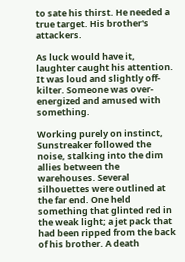to sate his thirst. He needed a true target. His brother's attackers.

As luck would have it, laughter caught his attention. It was loud and slightly off-kilter. Someone was over-energized and amused with something.

Working purely on instinct, Sunstreaker followed the noise, stalking into the dim allies between the warehouses. Several silhouettes were outlined at the far end. One held something that glinted red in the weak light; a jet pack that had been ripped from the back of his brother. A death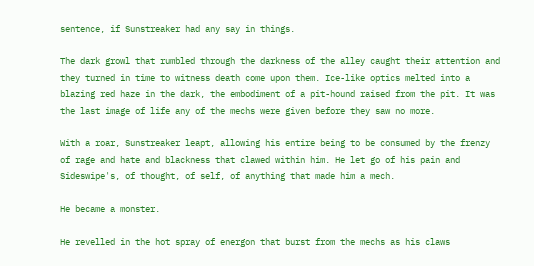sentence, if Sunstreaker had any say in things.

The dark growl that rumbled through the darkness of the alley caught their attention and they turned in time to witness death come upon them. Ice-like optics melted into a blazing red haze in the dark, the embodiment of a pit-hound raised from the pit. It was the last image of life any of the mechs were given before they saw no more.

With a roar, Sunstreaker leapt, allowing his entire being to be consumed by the frenzy of rage and hate and blackness that clawed within him. He let go of his pain and Sideswipe's, of thought, of self, of anything that made him a mech.

He became a monster.

He revelled in the hot spray of energon that burst from the mechs as his claws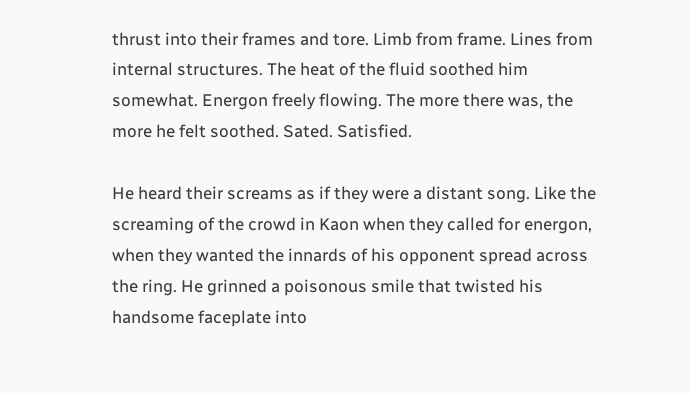thrust into their frames and tore. Limb from frame. Lines from internal structures. The heat of the fluid soothed him somewhat. Energon freely flowing. The more there was, the more he felt soothed. Sated. Satisfied.

He heard their screams as if they were a distant song. Like the screaming of the crowd in Kaon when they called for energon, when they wanted the innards of his opponent spread across the ring. He grinned a poisonous smile that twisted his handsome faceplate into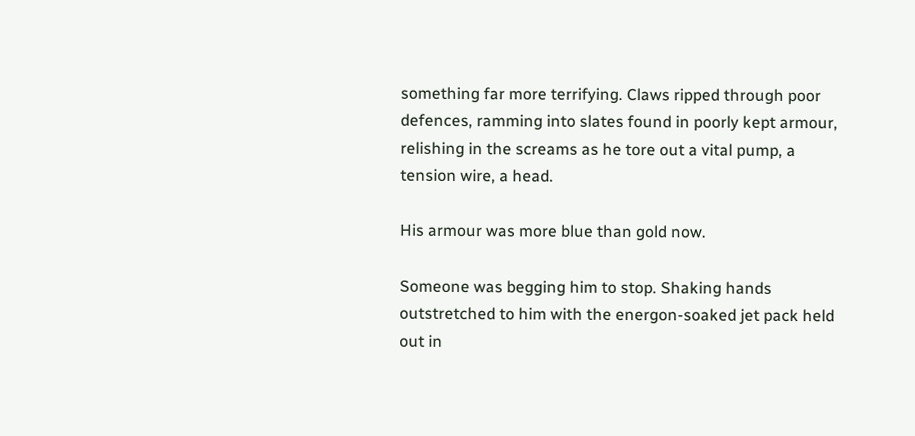something far more terrifying. Claws ripped through poor defences, ramming into slates found in poorly kept armour, relishing in the screams as he tore out a vital pump, a tension wire, a head.

His armour was more blue than gold now.

Someone was begging him to stop. Shaking hands outstretched to him with the energon-soaked jet pack held out in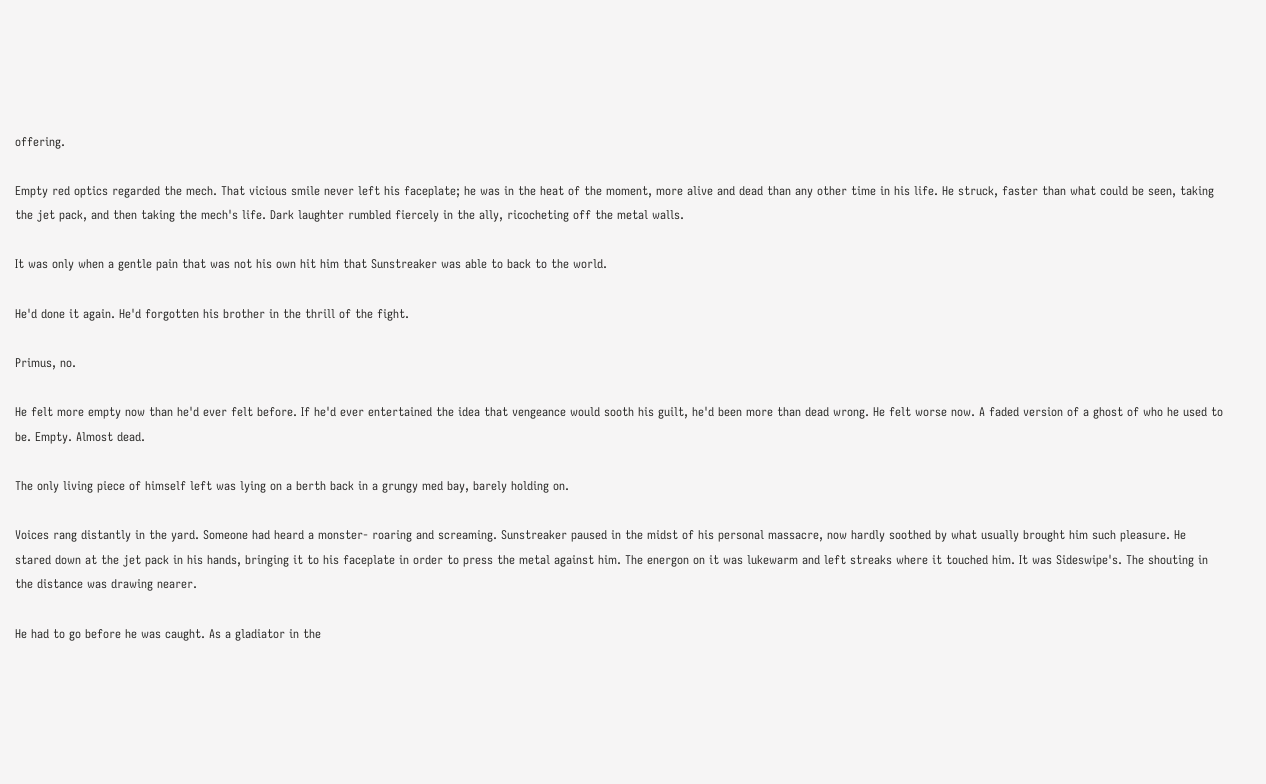offering.

Empty red optics regarded the mech. That vicious smile never left his faceplate; he was in the heat of the moment, more alive and dead than any other time in his life. He struck, faster than what could be seen, taking the jet pack, and then taking the mech's life. Dark laughter rumbled fiercely in the ally, ricocheting off the metal walls.

It was only when a gentle pain that was not his own hit him that Sunstreaker was able to back to the world.

He'd done it again. He'd forgotten his brother in the thrill of the fight.

Primus, no.

He felt more empty now than he'd ever felt before. If he'd ever entertained the idea that vengeance would sooth his guilt, he'd been more than dead wrong. He felt worse now. A faded version of a ghost of who he used to be. Empty. Almost dead.

The only living piece of himself left was lying on a berth back in a grungy med bay, barely holding on.

Voices rang distantly in the yard. Someone had heard a monster- roaring and screaming. Sunstreaker paused in the midst of his personal massacre, now hardly soothed by what usually brought him such pleasure. He stared down at the jet pack in his hands, bringing it to his faceplate in order to press the metal against him. The energon on it was lukewarm and left streaks where it touched him. It was Sideswipe's. The shouting in the distance was drawing nearer.

He had to go before he was caught. As a gladiator in the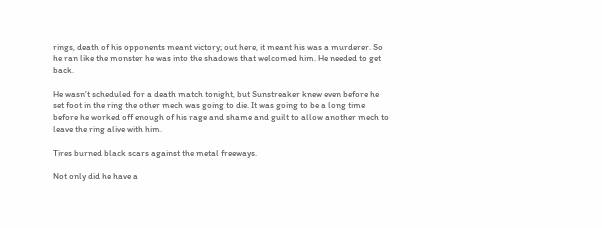rings, death of his opponents meant victory; out here, it meant his was a murderer. So he ran like the monster he was into the shadows that welcomed him. He needed to get back.

He wasn't scheduled for a death match tonight, but Sunstreaker knew even before he set foot in the ring the other mech was going to die. It was going to be a long time before he worked off enough of his rage and shame and guilt to allow another mech to leave the ring alive with him.

Tires burned black scars against the metal freeways.

Not only did he have a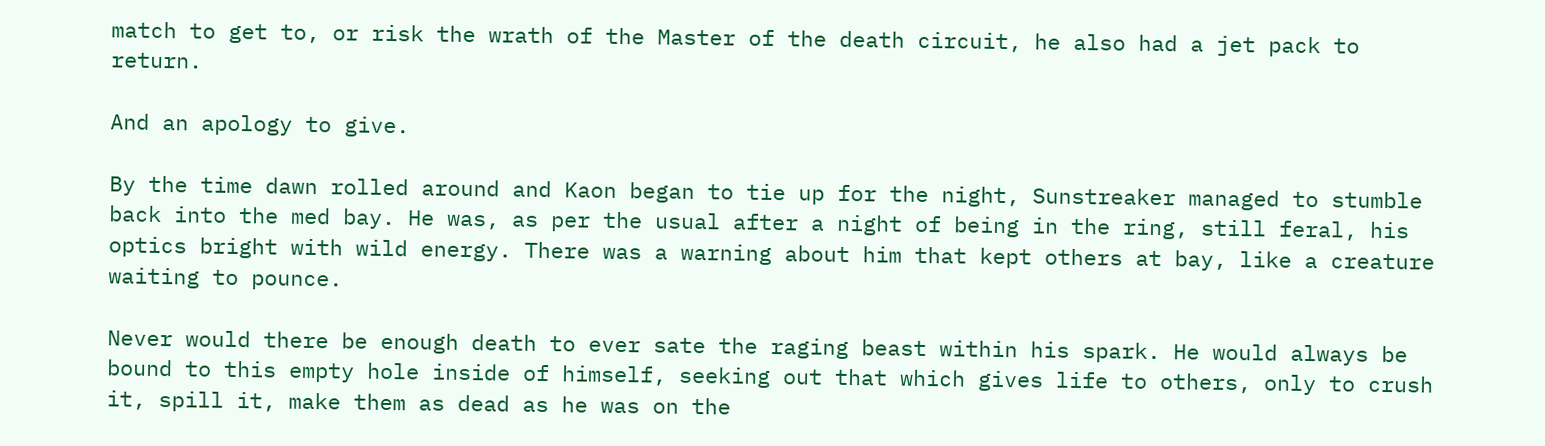match to get to, or risk the wrath of the Master of the death circuit, he also had a jet pack to return.

And an apology to give.

By the time dawn rolled around and Kaon began to tie up for the night, Sunstreaker managed to stumble back into the med bay. He was, as per the usual after a night of being in the ring, still feral, his optics bright with wild energy. There was a warning about him that kept others at bay, like a creature waiting to pounce.

Never would there be enough death to ever sate the raging beast within his spark. He would always be bound to this empty hole inside of himself, seeking out that which gives life to others, only to crush it, spill it, make them as dead as he was on the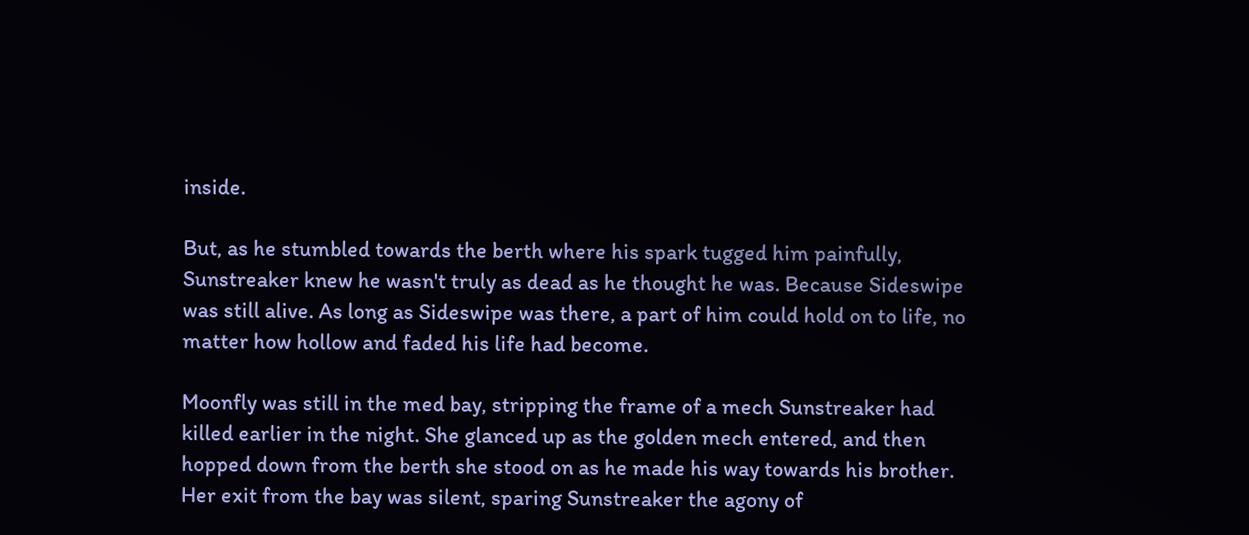inside.

But, as he stumbled towards the berth where his spark tugged him painfully, Sunstreaker knew he wasn't truly as dead as he thought he was. Because Sideswipe was still alive. As long as Sideswipe was there, a part of him could hold on to life, no matter how hollow and faded his life had become.

Moonfly was still in the med bay, stripping the frame of a mech Sunstreaker had killed earlier in the night. She glanced up as the golden mech entered, and then hopped down from the berth she stood on as he made his way towards his brother. Her exit from the bay was silent, sparing Sunstreaker the agony of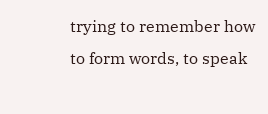trying to remember how to form words, to speak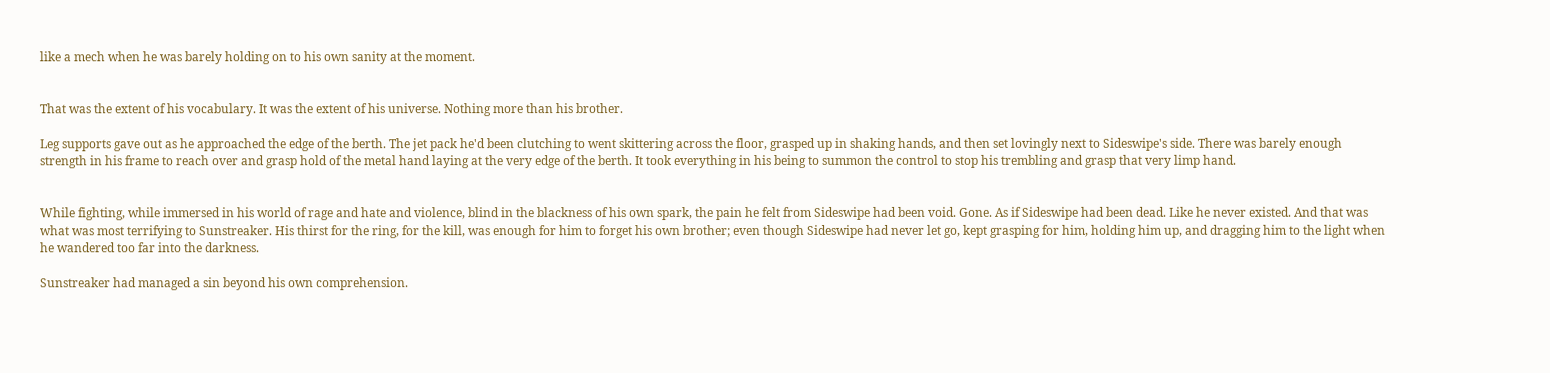like a mech when he was barely holding on to his own sanity at the moment.


That was the extent of his vocabulary. It was the extent of his universe. Nothing more than his brother.

Leg supports gave out as he approached the edge of the berth. The jet pack he'd been clutching to went skittering across the floor, grasped up in shaking hands, and then set lovingly next to Sideswipe's side. There was barely enough strength in his frame to reach over and grasp hold of the metal hand laying at the very edge of the berth. It took everything in his being to summon the control to stop his trembling and grasp that very limp hand.


While fighting, while immersed in his world of rage and hate and violence, blind in the blackness of his own spark, the pain he felt from Sideswipe had been void. Gone. As if Sideswipe had been dead. Like he never existed. And that was what was most terrifying to Sunstreaker. His thirst for the ring, for the kill, was enough for him to forget his own brother; even though Sideswipe had never let go, kept grasping for him, holding him up, and dragging him to the light when he wandered too far into the darkness.

Sunstreaker had managed a sin beyond his own comprehension.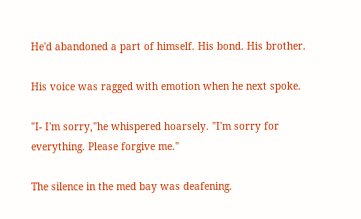He'd abandoned a part of himself. His bond. His brother.

His voice was ragged with emotion when he next spoke.

"I- I'm sorry,"he whispered hoarsely. "I'm sorry for everything. Please forgive me."

The silence in the med bay was deafening.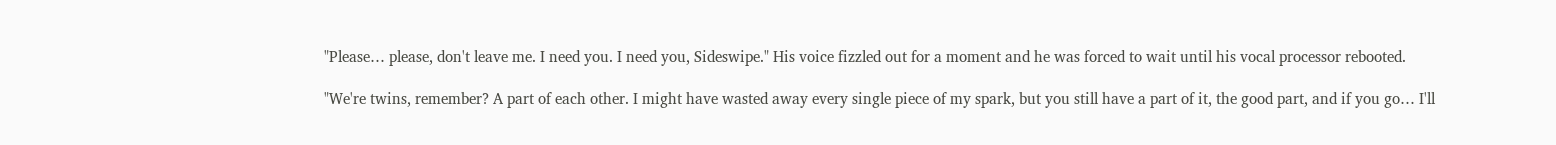"Please… please, don't leave me. I need you. I need you, Sideswipe." His voice fizzled out for a moment and he was forced to wait until his vocal processor rebooted.

"We're twins, remember? A part of each other. I might have wasted away every single piece of my spark, but you still have a part of it, the good part, and if you go… I'll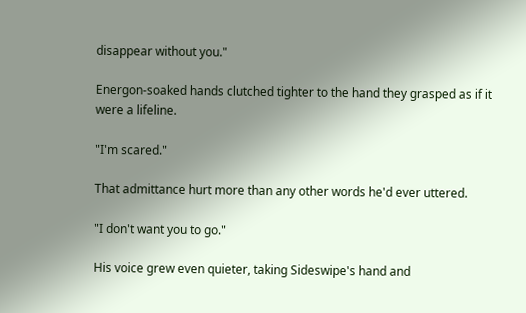disappear without you."

Energon-soaked hands clutched tighter to the hand they grasped as if it were a lifeline.

"I'm scared."

That admittance hurt more than any other words he'd ever uttered.

"I don't want you to go."

His voice grew even quieter, taking Sideswipe's hand and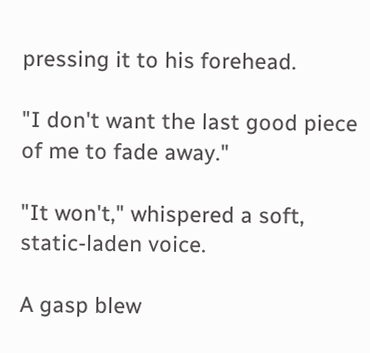pressing it to his forehead.

"I don't want the last good piece of me to fade away."

"It won't," whispered a soft, static-laden voice.

A gasp blew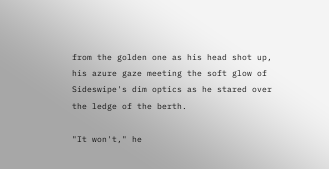from the golden one as his head shot up, his azure gaze meeting the soft glow of Sideswipe's dim optics as he stared over the ledge of the berth.

"It won't," he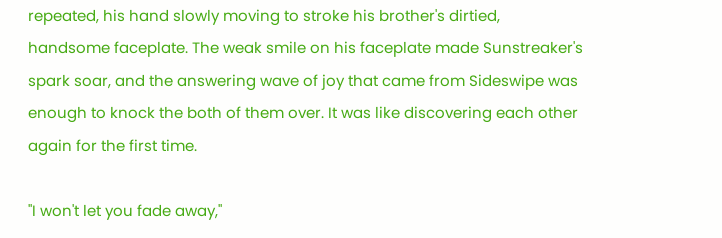repeated, his hand slowly moving to stroke his brother's dirtied, handsome faceplate. The weak smile on his faceplate made Sunstreaker's spark soar, and the answering wave of joy that came from Sideswipe was enough to knock the both of them over. It was like discovering each other again for the first time.

"I won't let you fade away,"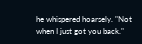he whispered hoarsely. "Not when I just got you back."